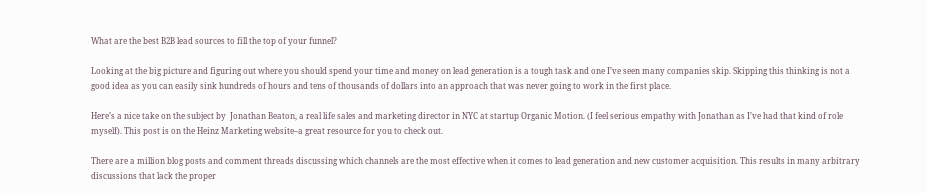What are the best B2B lead sources to fill the top of your funnel?

Looking at the big picture and figuring out where you should spend your time and money on lead generation is a tough task and one I’ve seen many companies skip. Skipping this thinking is not a good idea as you can easily sink hundreds of hours and tens of thousands of dollars into an approach that was never going to work in the first place.

Here’s a nice take on the subject by  Jonathan Beaton, a real life sales and marketing director in NYC at startup Organic Motion. (I feel serious empathy with Jonathan as I’ve had that kind of role myself). This post is on the Heinz Marketing website–a great resource for you to check out.

There are a million blog posts and comment threads discussing which channels are the most effective when it comes to lead generation and new customer acquisition. This results in many arbitrary discussions that lack the proper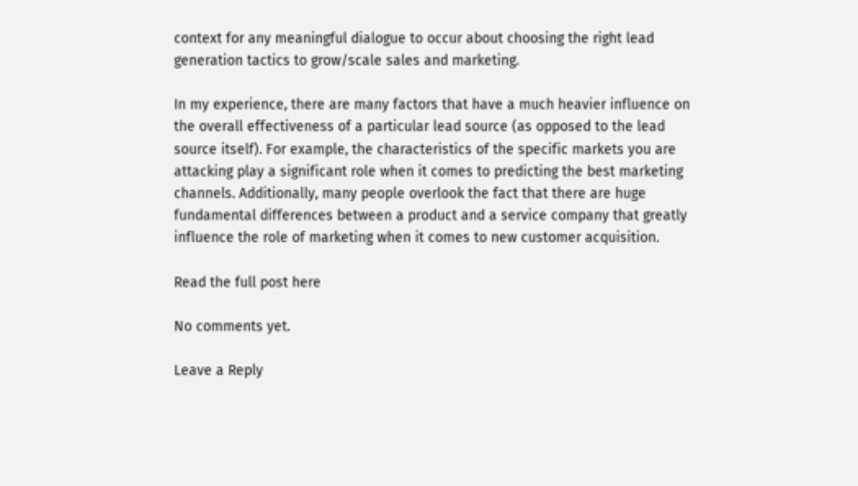context for any meaningful dialogue to occur about choosing the right lead generation tactics to grow/scale sales and marketing.

In my experience, there are many factors that have a much heavier influence on the overall effectiveness of a particular lead source (as opposed to the lead source itself). For example, the characteristics of the specific markets you are attacking play a significant role when it comes to predicting the best marketing channels. Additionally, many people overlook the fact that there are huge fundamental differences between a product and a service company that greatly influence the role of marketing when it comes to new customer acquisition.

Read the full post here

No comments yet.

Leave a Reply